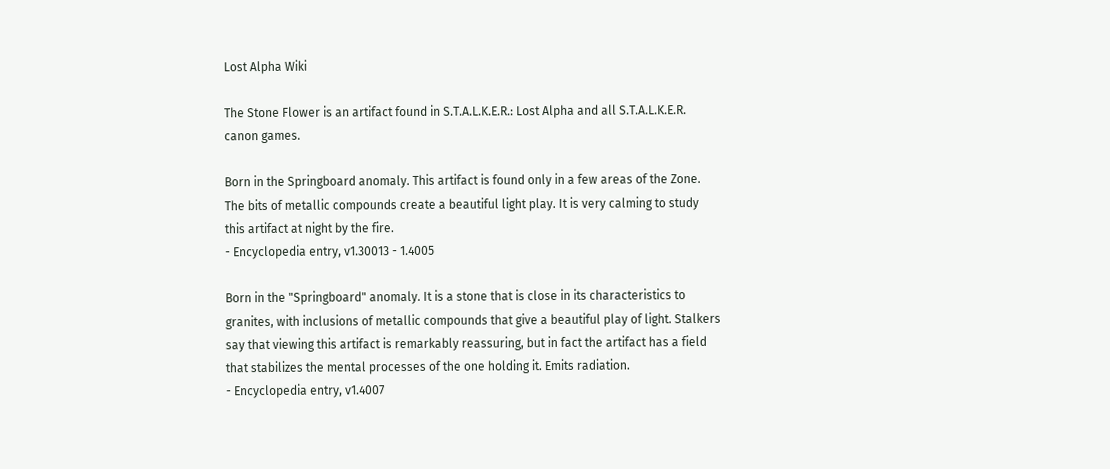Lost Alpha Wiki

The Stone Flower is an artifact found in S.T.A.L.K.E.R.: Lost Alpha and all S.T.A.L.K.E.R. canon games.

Born in the Springboard anomaly. This artifact is found only in a few areas of the Zone. The bits of metallic compounds create a beautiful light play. It is very calming to study this artifact at night by the fire.
- Encyclopedia entry, v1.30013 - 1.4005

Born in the "Springboard" anomaly. It is a stone that is close in its characteristics to granites, with inclusions of metallic compounds that give a beautiful play of light. Stalkers say that viewing this artifact is remarkably reassuring, but in fact the artifact has a field that stabilizes the mental processes of the one holding it. Emits radiation.
- Encyclopedia entry, v1.4007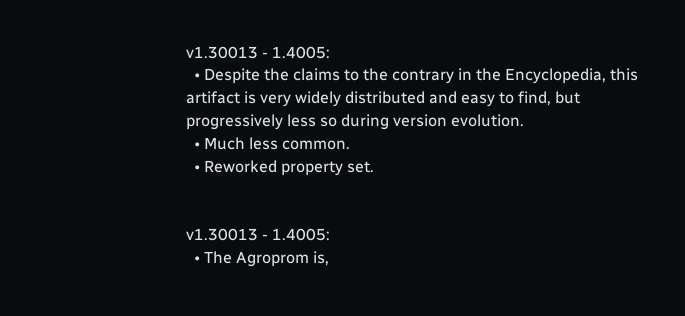v1.30013 - 1.4005:
  • Despite the claims to the contrary in the Encyclopedia, this artifact is very widely distributed and easy to find, but progressively less so during version evolution.
  • Much less common.
  • Reworked property set.


v1.30013 - 1.4005:
  • The Agroprom is,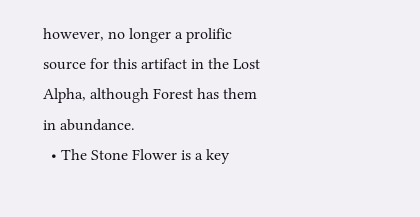however, no longer a prolific source for this artifact in the Lost Alpha, although Forest has them in abundance.
  • The Stone Flower is a key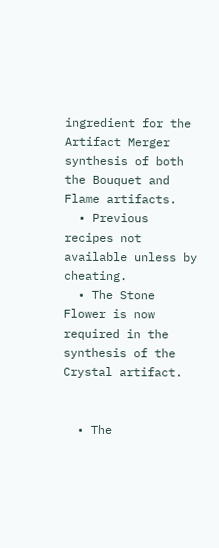ingredient for the Artifact Merger synthesis of both the Bouquet and Flame artifacts.
  • Previous recipes not available unless by cheating.
  • The Stone Flower is now required in the synthesis of the Crystal artifact.


  • The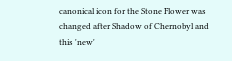canonical icon for the Stone Flower was changed after Shadow of Chernobyl and this 'new'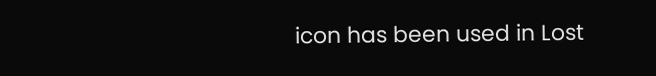icon has been used in Lost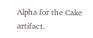Alpha for the Cake artifact.